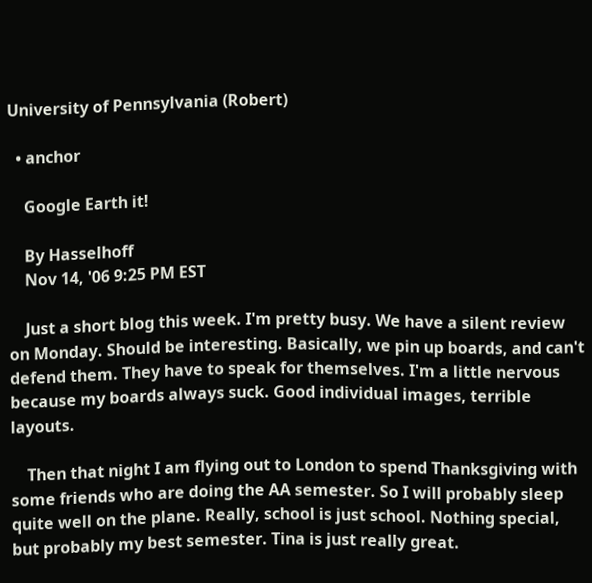University of Pennsylvania (Robert)

  • anchor

    Google Earth it!

    By Hasselhoff
    Nov 14, '06 9:25 PM EST

    Just a short blog this week. I'm pretty busy. We have a silent review on Monday. Should be interesting. Basically, we pin up boards, and can't defend them. They have to speak for themselves. I'm a little nervous because my boards always suck. Good individual images, terrible layouts.

    Then that night I am flying out to London to spend Thanksgiving with some friends who are doing the AA semester. So I will probably sleep quite well on the plane. Really, school is just school. Nothing special, but probably my best semester. Tina is just really great.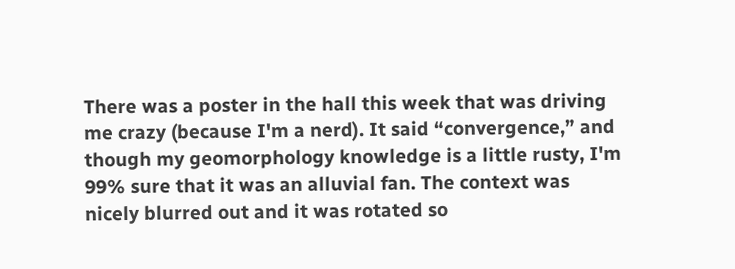There was a poster in the hall this week that was driving me crazy (because I'm a nerd). It said “convergence,” and though my geomorphology knowledge is a little rusty, I'm 99% sure that it was an alluvial fan. The context was nicely blurred out and it was rotated so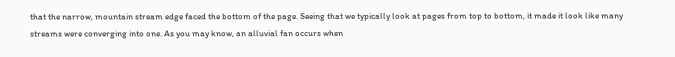that the narrow, mountain stream edge faced the bottom of the page. Seeing that we typically look at pages from top to bottom, it made it look like many streams were converging into one. As you may know, an alluvial fan occurs when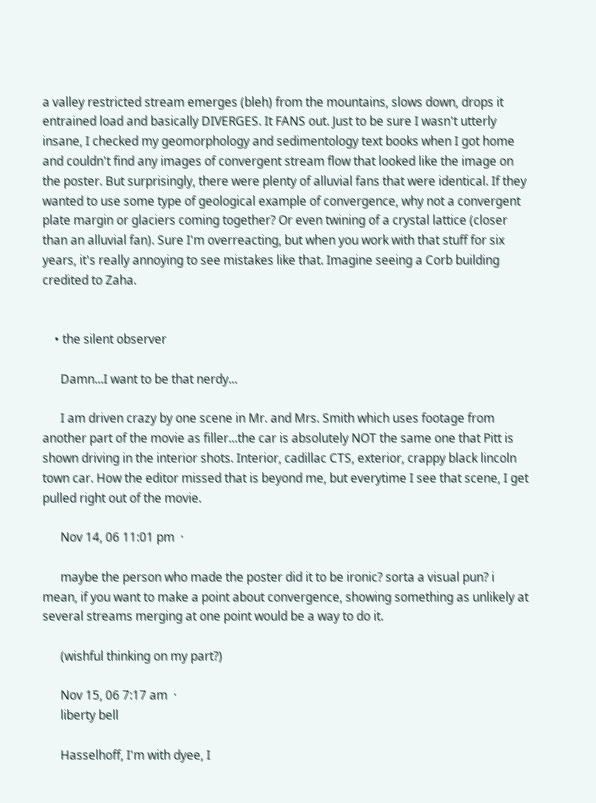a valley restricted stream emerges (bleh) from the mountains, slows down, drops it entrained load and basically DIVERGES. It FANS out. Just to be sure I wasn't utterly insane, I checked my geomorphology and sedimentology text books when I got home and couldn't find any images of convergent stream flow that looked like the image on the poster. But surprisingly, there were plenty of alluvial fans that were identical. If they wanted to use some type of geological example of convergence, why not a convergent plate margin or glaciers coming together? Or even twining of a crystal lattice (closer than an alluvial fan). Sure I'm overreacting, but when you work with that stuff for six years, it's really annoying to see mistakes like that. Imagine seeing a Corb building credited to Zaha.


    • the silent observer

      Damn...I want to be that nerdy...

      I am driven crazy by one scene in Mr. and Mrs. Smith which uses footage from another part of the movie as filler...the car is absolutely NOT the same one that Pitt is shown driving in the interior shots. Interior, cadillac CTS, exterior, crappy black lincoln town car. How the editor missed that is beyond me, but everytime I see that scene, I get pulled right out of the movie.

      Nov 14, 06 11:01 pm  ·

      maybe the person who made the poster did it to be ironic? sorta a visual pun? i mean, if you want to make a point about convergence, showing something as unlikely at several streams merging at one point would be a way to do it.

      (wishful thinking on my part?)

      Nov 15, 06 7:17 am  ·
      liberty bell

      Hasselhoff, I'm with dyee, I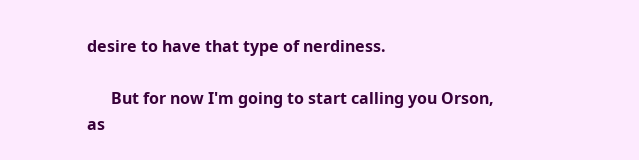desire to have that type of nerdiness.

      But for now I'm going to start calling you Orson, as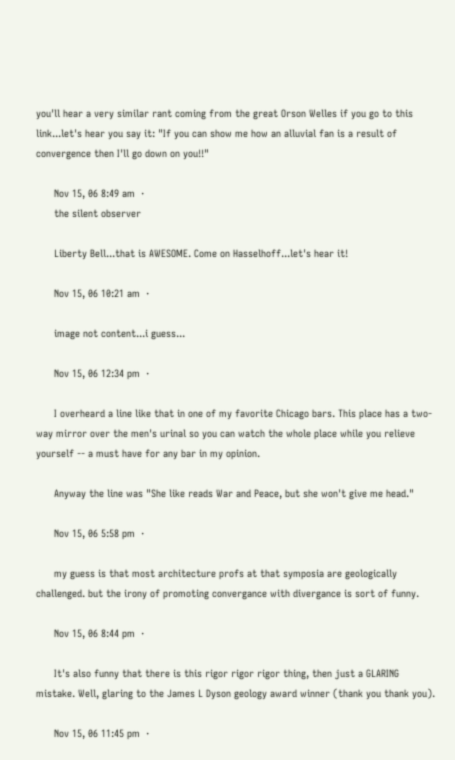you'll hear a very similar rant coming from the great Orson Welles if you go to this link...let's hear you say it: "If you can show me how an alluvial fan is a result of convergence then I'll go down on you!!"

      Nov 15, 06 8:49 am  ·
      the silent observer

      Liberty Bell...that is AWESOME. Come on Hasselhoff...let's hear it!

      Nov 15, 06 10:21 am  ·

      image not content...i guess...

      Nov 15, 06 12:34 pm  ·

      I overheard a line like that in one of my favorite Chicago bars. This place has a two-way mirror over the men's urinal so you can watch the whole place while you relieve yourself -- a must have for any bar in my opinion.

      Anyway the line was "She like reads War and Peace, but she won't give me head."

      Nov 15, 06 5:58 pm  ·

      my guess is that most architecture profs at that symposia are geologically challenged. but the irony of promoting convergance with divergance is sort of funny.

      Nov 15, 06 8:44 pm  ·

      It's also funny that there is this rigor rigor rigor thing, then just a GLARING mistake. Well, glaring to the James L Dyson geology award winner (thank you thank you).

      Nov 15, 06 11:45 pm  ·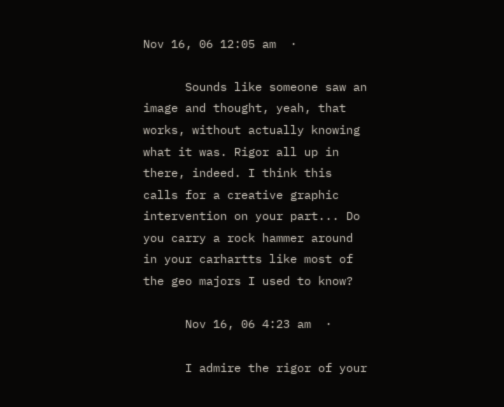Nov 16, 06 12:05 am  ·

      Sounds like someone saw an image and thought, yeah, that works, without actually knowing what it was. Rigor all up in there, indeed. I think this calls for a creative graphic intervention on your part... Do you carry a rock hammer around in your carhartts like most of the geo majors I used to know?

      Nov 16, 06 4:23 am  ·

      I admire the rigor of your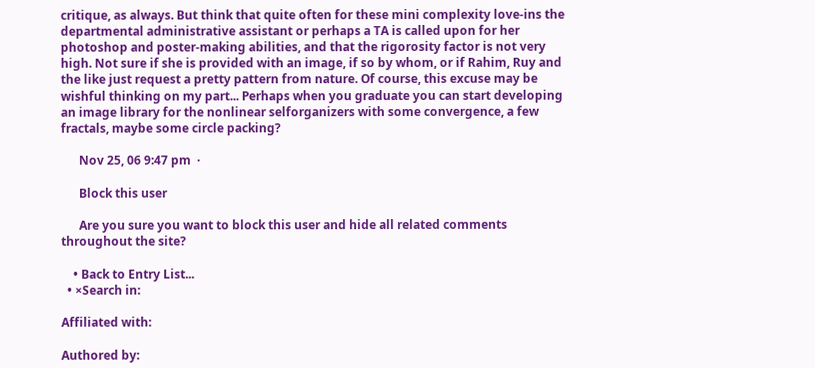critique, as always. But think that quite often for these mini complexity love-ins the departmental administrative assistant or perhaps a TA is called upon for her photoshop and poster-making abilities, and that the rigorosity factor is not very high. Not sure if she is provided with an image, if so by whom, or if Rahim, Ruy and the like just request a pretty pattern from nature. Of course, this excuse may be wishful thinking on my part... Perhaps when you graduate you can start developing an image library for the nonlinear selforganizers with some convergence, a few fractals, maybe some circle packing?

      Nov 25, 06 9:47 pm  ·

      Block this user

      Are you sure you want to block this user and hide all related comments throughout the site?

    • Back to Entry List...
  • ×Search in:

Affiliated with:

Authored by: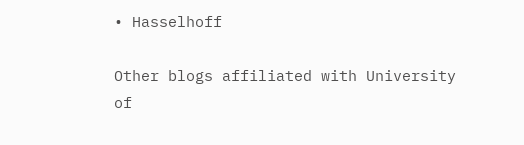• Hasselhoff

Other blogs affiliated with University of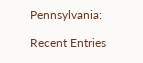Pennsylvania:

Recent Entries